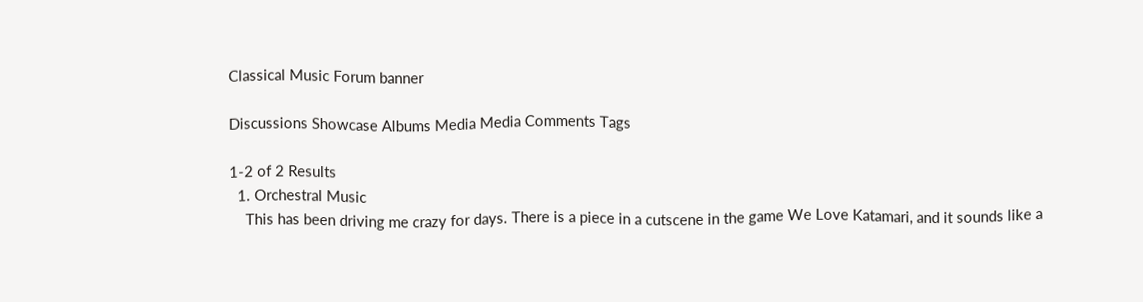Classical Music Forum banner

Discussions Showcase Albums Media Media Comments Tags

1-2 of 2 Results
  1. Orchestral Music
    This has been driving me crazy for days. There is a piece in a cutscene in the game We Love Katamari, and it sounds like a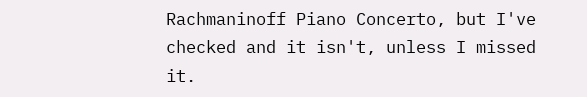Rachmaninoff Piano Concerto, but I've checked and it isn't, unless I missed it.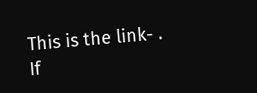This is the link- . If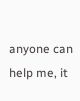anyone can help me, it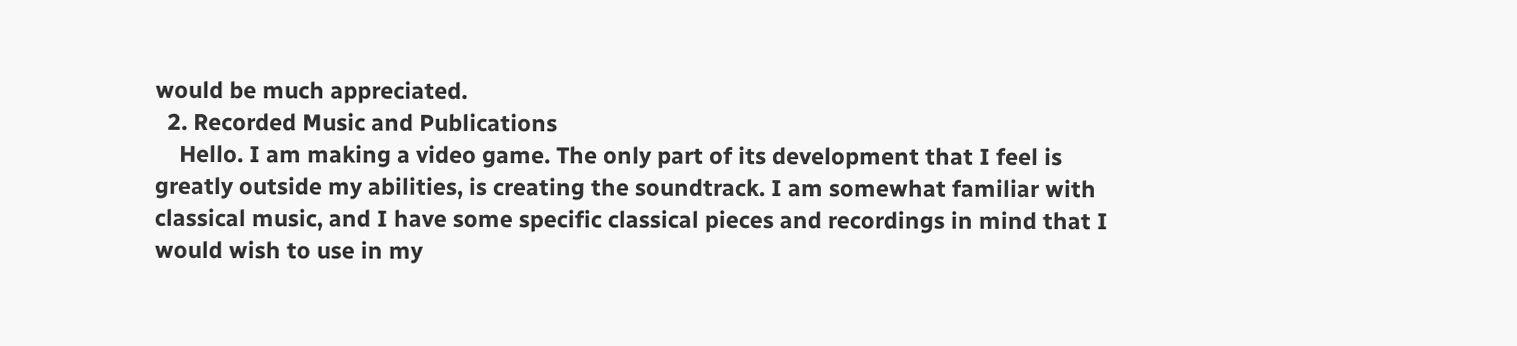would be much appreciated.
  2. Recorded Music and Publications
    Hello. I am making a video game. The only part of its development that I feel is greatly outside my abilities, is creating the soundtrack. I am somewhat familiar with classical music, and I have some specific classical pieces and recordings in mind that I would wish to use in my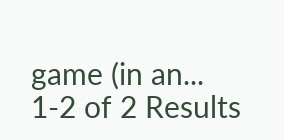game (in an...
1-2 of 2 Results